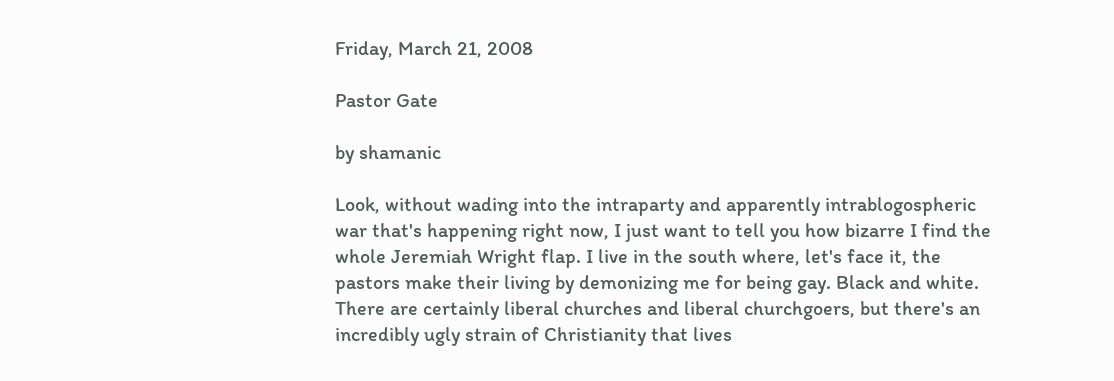Friday, March 21, 2008

Pastor Gate

by shamanic

Look, without wading into the intraparty and apparently intrablogospheric war that's happening right now, I just want to tell you how bizarre I find the whole Jeremiah Wright flap. I live in the south where, let's face it, the pastors make their living by demonizing me for being gay. Black and white. There are certainly liberal churches and liberal churchgoers, but there's an incredibly ugly strain of Christianity that lives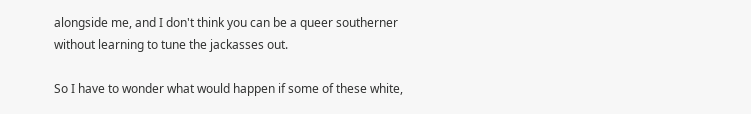alongside me, and I don't think you can be a queer southerner without learning to tune the jackasses out.

So I have to wonder what would happen if some of these white,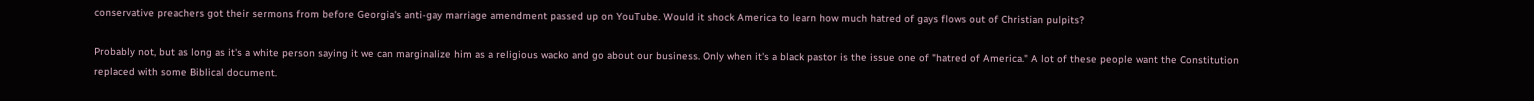conservative preachers got their sermons from before Georgia's anti-gay marriage amendment passed up on YouTube. Would it shock America to learn how much hatred of gays flows out of Christian pulpits?

Probably not, but as long as it's a white person saying it we can marginalize him as a religious wacko and go about our business. Only when it's a black pastor is the issue one of "hatred of America." A lot of these people want the Constitution replaced with some Biblical document.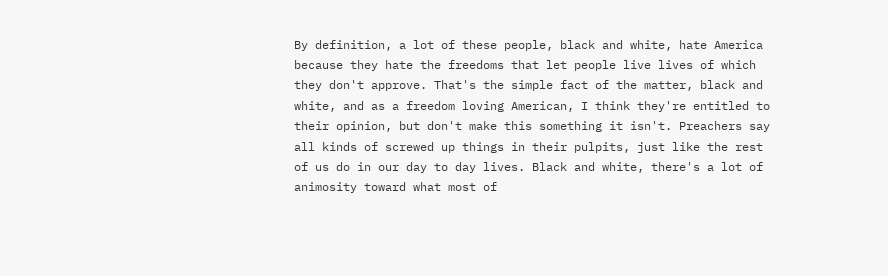By definition, a lot of these people, black and white, hate America because they hate the freedoms that let people live lives of which they don't approve. That's the simple fact of the matter, black and white, and as a freedom loving American, I think they're entitled to their opinion, but don't make this something it isn't. Preachers say all kinds of screwed up things in their pulpits, just like the rest of us do in our day to day lives. Black and white, there's a lot of animosity toward what most of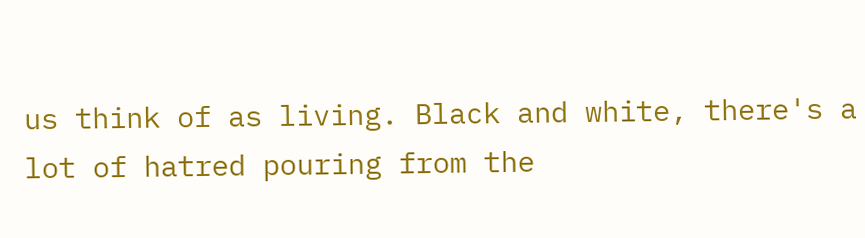us think of as living. Black and white, there's a lot of hatred pouring from the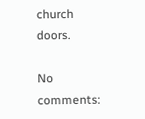church doors.

No comments: